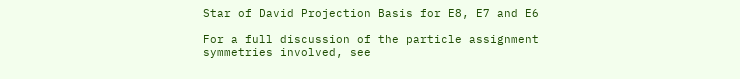Star of David Projection Basis for E8, E7 and E6

For a full discussion of the particle assignment symmetries involved, see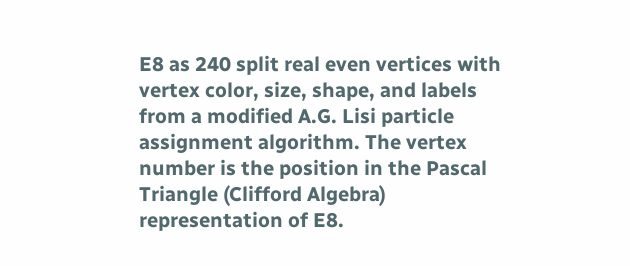E8 as 240 split real even vertices with  vertex color, size, shape, and labels from a modified A.G. Lisi particle assignment algorithm. The vertex number is the position in the Pascal Triangle (Clifford Algebra) representation of E8.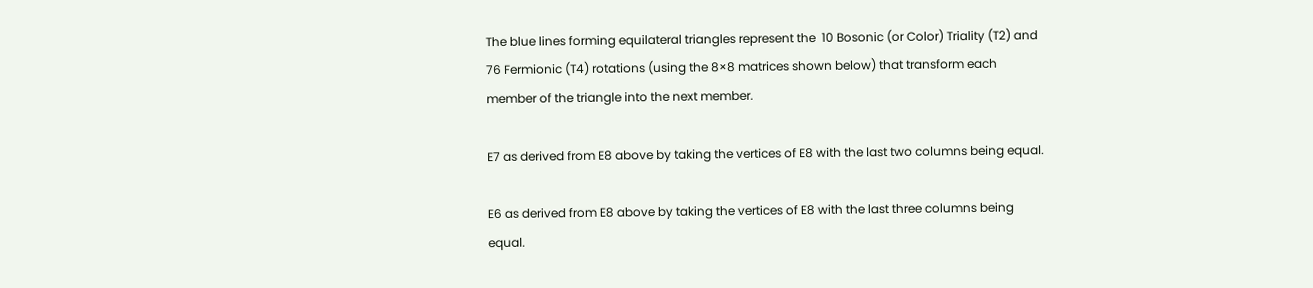The blue lines forming equilateral triangles represent the  10 Bosonic (or Color) Triality (T2) and 76 Fermionic (T4) rotations (using the 8×8 matrices shown below) that transform each member of the triangle into the next member.

E7 as derived from E8 above by taking the vertices of E8 with the last two columns being equal.

E6 as derived from E8 above by taking the vertices of E8 with the last three columns being equal.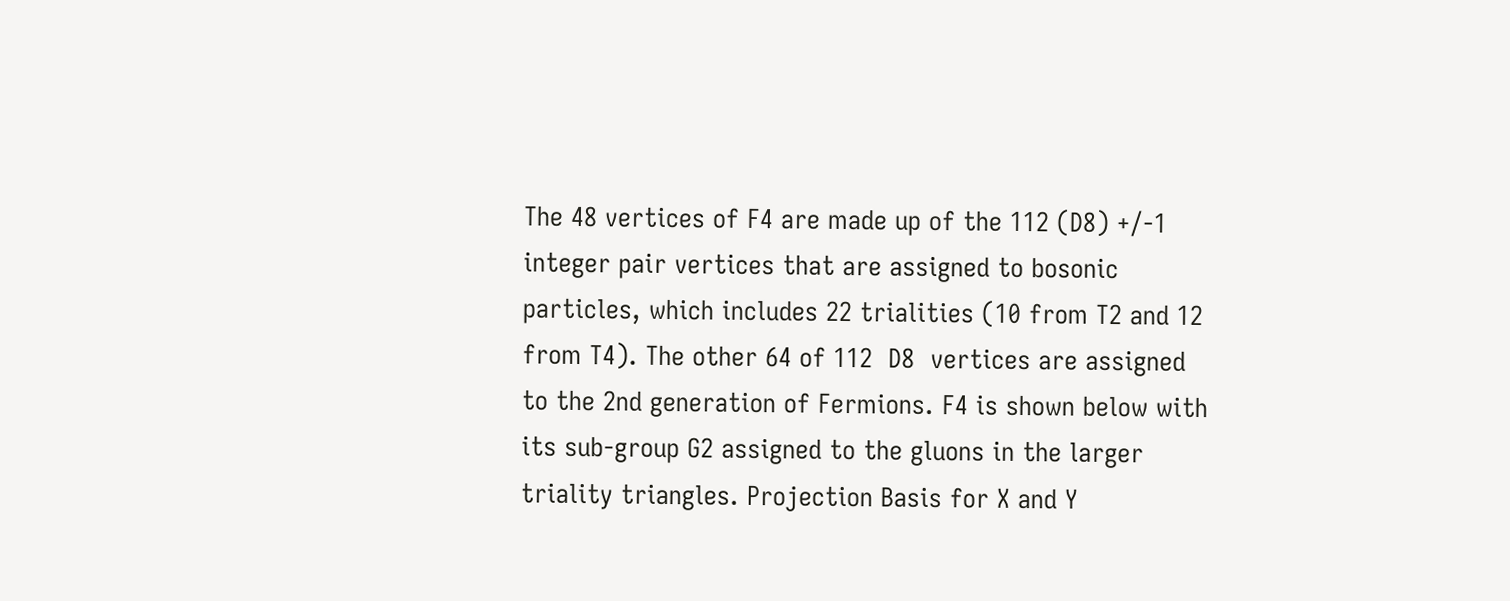The 48 vertices of F4 are made up of the 112 (D8) +/-1 integer pair vertices that are assigned to bosonic particles, which includes 22 trialities (10 from T2 and 12 from T4). The other 64 of 112  D8  vertices are assigned to the 2nd generation of Fermions. F4 is shown below with its sub-group G2 assigned to the gluons in the larger triality triangles. Projection Basis for X and Y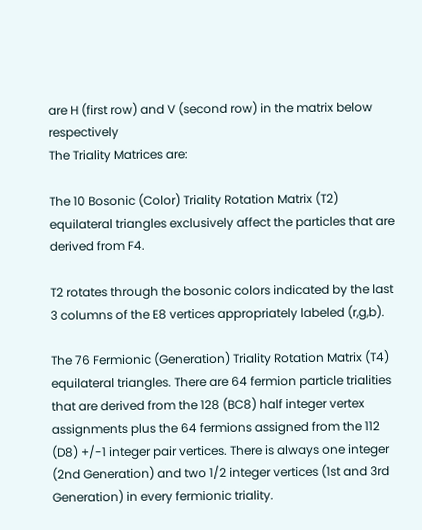are H (first row) and V (second row) in the matrix below respectively
The Triality Matrices are:

The 10 Bosonic (Color) Triality Rotation Matrix (T2) equilateral triangles exclusively affect the particles that are derived from F4.

T2 rotates through the bosonic colors indicated by the last 3 columns of the E8 vertices appropriately labeled (r,g,b).

The 76 Fermionic (Generation) Triality Rotation Matrix (T4) equilateral triangles. There are 64 fermion particle trialities that are derived from the 128 (BC8) half integer vertex assignments plus the 64 fermions assigned from the 112 (D8) +/-1 integer pair vertices. There is always one integer (2nd Generation) and two 1/2 integer vertices (1st and 3rd Generation) in every fermionic triality.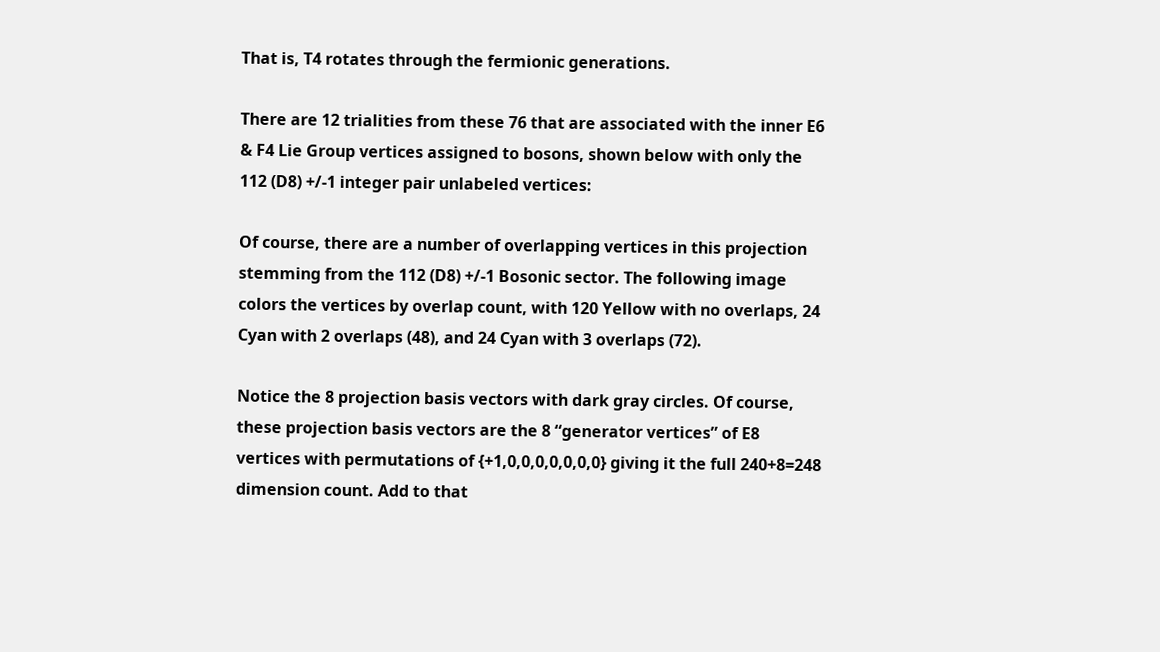That is, T4 rotates through the fermionic generations.

There are 12 trialities from these 76 that are associated with the inner E6 & F4 Lie Group vertices assigned to bosons, shown below with only the 112 (D8) +/-1 integer pair unlabeled vertices:

Of course, there are a number of overlapping vertices in this projection stemming from the 112 (D8) +/-1 Bosonic sector. The following image colors the vertices by overlap count, with 120 Yellow with no overlaps, 24 Cyan with 2 overlaps (48), and 24 Cyan with 3 overlaps (72).

Notice the 8 projection basis vectors with dark gray circles. Of course, these projection basis vectors are the 8 “generator vertices” of E8 vertices with permutations of {+1,0,0,0,0,0,0,0} giving it the full 240+8=248 dimension count. Add to that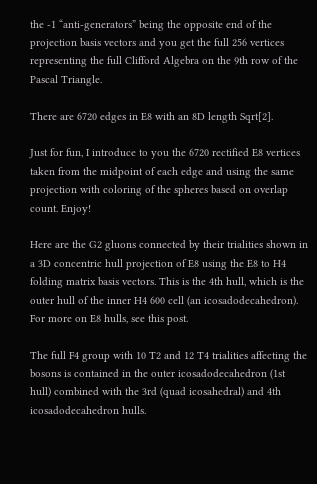the -1 “anti-generators” being the opposite end of the projection basis vectors and you get the full 256 vertices representing the full Clifford Algebra on the 9th row of the Pascal Triangle.

There are 6720 edges in E8 with an 8D length Sqrt[2].

Just for fun, I introduce to you the 6720 rectified E8 vertices taken from the midpoint of each edge and using the same projection with coloring of the spheres based on overlap count. Enjoy!

Here are the G2 gluons connected by their trialities shown in a 3D concentric hull projection of E8 using the E8 to H4 folding matrix basis vectors. This is the 4th hull, which is the outer hull of the inner H4 600 cell (an icosadodecahedron). For more on E8 hulls, see this post.

The full F4 group with 10 T2 and 12 T4 trialities affecting the bosons is contained in the outer icosadodecahedron (1st hull) combined with the 3rd (quad icosahedral) and 4th icosadodecahedron hulls.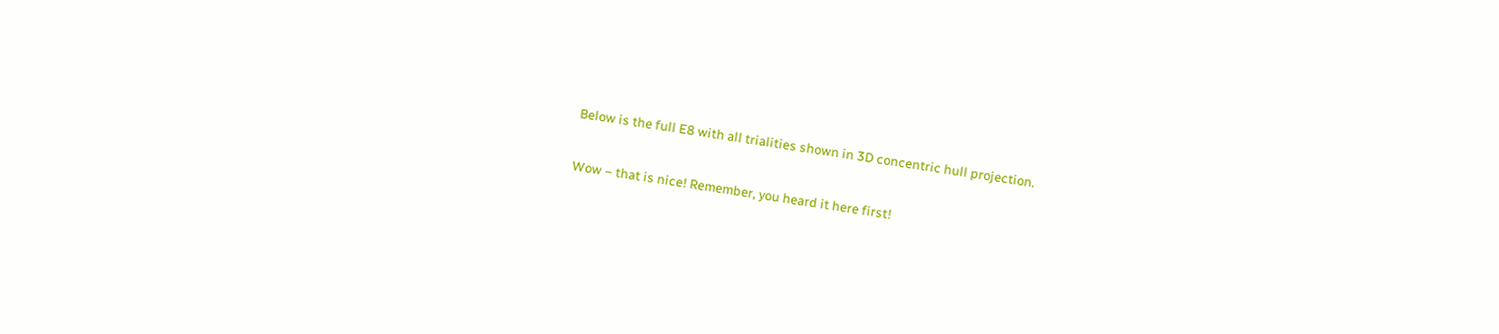Below is the full E8 with all trialities shown in 3D concentric hull projection.

Wow – that is nice! Remember, you heard it here first!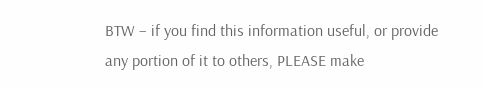BTW – if you find this information useful, or provide any portion of it to others, PLEASE make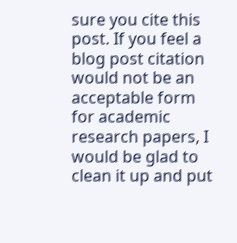sure you cite this post. If you feel a blog post citation would not be an acceptable form for academic research papers, I would be glad to clean it up and put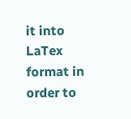it into LaTex format in order to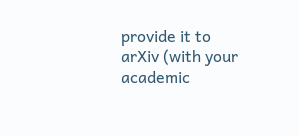provide it to arXiv (with your academic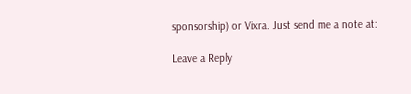sponsorship) or Vixra. Just send me a note at:

Leave a Reply